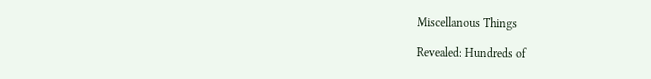Miscellanous Things

Revealed: Hundreds of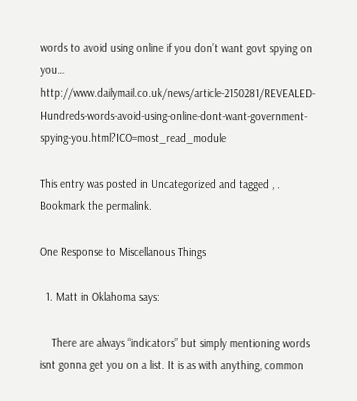words to avoid using online if you don’t want govt spying on you… http://www.dailymail.co.uk/news/article-2150281/REVEALED-Hundreds-words-avoid-using-online-dont-want-government-spying-you.html?ICO=most_read_module

This entry was posted in Uncategorized and tagged , . Bookmark the permalink.

One Response to Miscellanous Things

  1. Matt in Oklahoma says:

    There are always “indicators” but simply mentioning words isnt gonna get you on a list. It is as with anything, common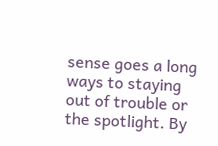sense goes a long ways to staying out of trouble or the spotlight. By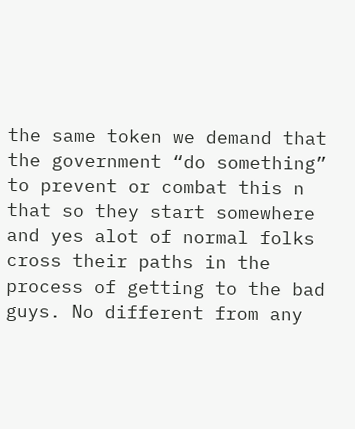the same token we demand that the government “do something” to prevent or combat this n that so they start somewhere and yes alot of normal folks cross their paths in the process of getting to the bad guys. No different from any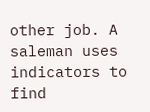other job. A saleman uses indicators to find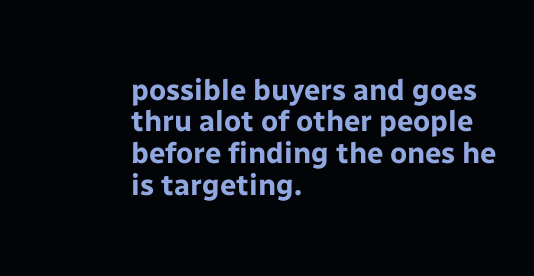possible buyers and goes thru alot of other people before finding the ones he is targeting.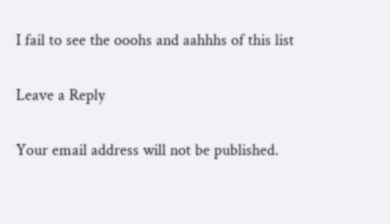I fail to see the ooohs and aahhhs of this list

Leave a Reply

Your email address will not be published.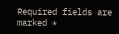Required fields are marked *